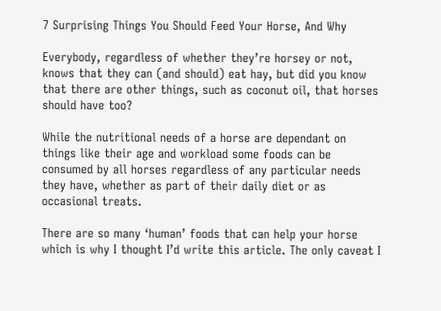7 Surprising Things You Should Feed Your Horse, And Why

Everybody, regardless of whether they’re horsey or not, knows that they can (and should) eat hay, but did you know that there are other things, such as coconut oil, that horses should have too?

While the nutritional needs of a horse are dependant on things like their age and workload some foods can be consumed by all horses regardless of any particular needs they have, whether as part of their daily diet or as occasional treats.

There are so many ‘human’ foods that can help your horse which is why I thought I’d write this article. The only caveat I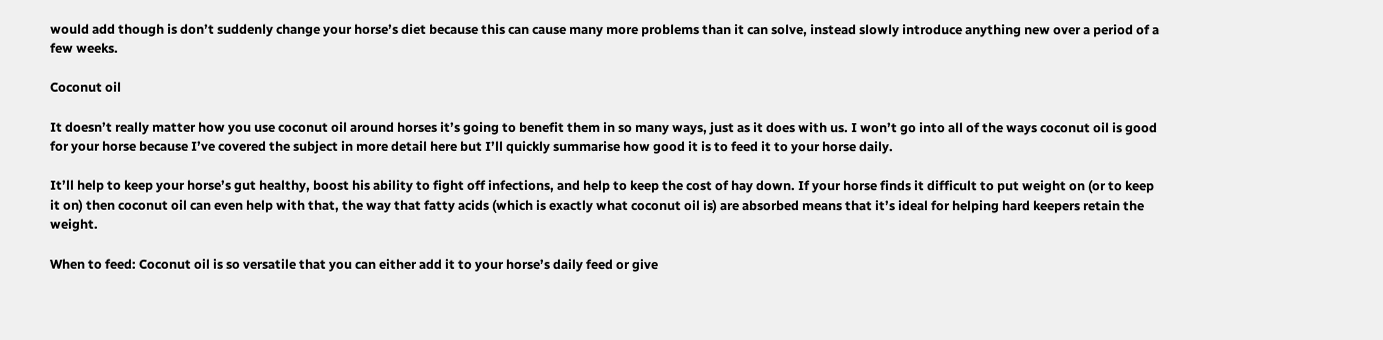would add though is don’t suddenly change your horse’s diet because this can cause many more problems than it can solve, instead slowly introduce anything new over a period of a few weeks.

Coconut oil

It doesn’t really matter how you use coconut oil around horses it’s going to benefit them in so many ways, just as it does with us. I won’t go into all of the ways coconut oil is good for your horse because I’ve covered the subject in more detail here but I’ll quickly summarise how good it is to feed it to your horse daily.

It’ll help to keep your horse’s gut healthy, boost his ability to fight off infections, and help to keep the cost of hay down. If your horse finds it difficult to put weight on (or to keep it on) then coconut oil can even help with that, the way that fatty acids (which is exactly what coconut oil is) are absorbed means that it’s ideal for helping hard keepers retain the weight.

When to feed: Coconut oil is so versatile that you can either add it to your horse’s daily feed or give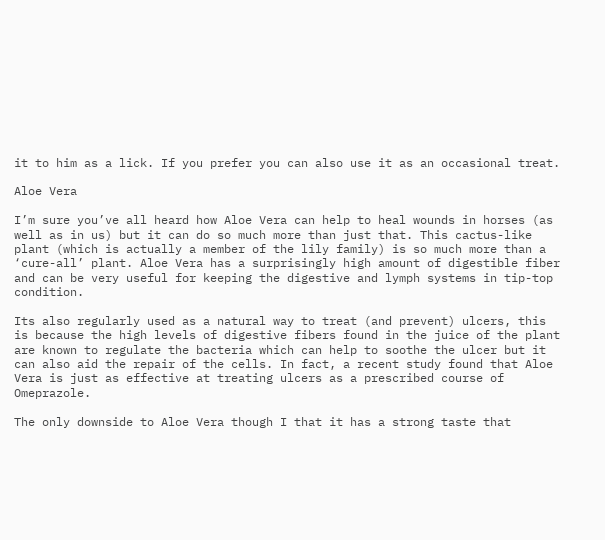it to him as a lick. If you prefer you can also use it as an occasional treat.

Aloe Vera

I’m sure you’ve all heard how Aloe Vera can help to heal wounds in horses (as well as in us) but it can do so much more than just that. This cactus-like plant (which is actually a member of the lily family) is so much more than a ‘cure-all’ plant. Aloe Vera has a surprisingly high amount of digestible fiber and can be very useful for keeping the digestive and lymph systems in tip-top condition.

Its also regularly used as a natural way to treat (and prevent) ulcers, this is because the high levels of digestive fibers found in the juice of the plant are known to regulate the bacteria which can help to soothe the ulcer but it can also aid the repair of the cells. In fact, a recent study found that Aloe Vera is just as effective at treating ulcers as a prescribed course of Omeprazole.

The only downside to Aloe Vera though I that it has a strong taste that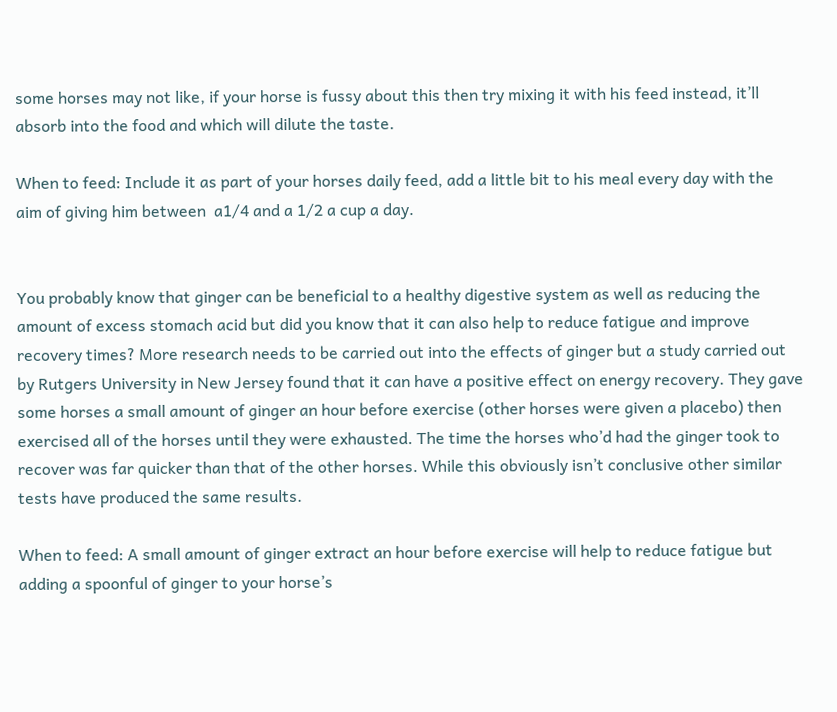some horses may not like, if your horse is fussy about this then try mixing it with his feed instead, it’ll absorb into the food and which will dilute the taste.

When to feed: Include it as part of your horses daily feed, add a little bit to his meal every day with the aim of giving him between  a1/4 and a 1/2 a cup a day.


You probably know that ginger can be beneficial to a healthy digestive system as well as reducing the amount of excess stomach acid but did you know that it can also help to reduce fatigue and improve recovery times? More research needs to be carried out into the effects of ginger but a study carried out by Rutgers University in New Jersey found that it can have a positive effect on energy recovery. They gave some horses a small amount of ginger an hour before exercise (other horses were given a placebo) then exercised all of the horses until they were exhausted. The time the horses who’d had the ginger took to recover was far quicker than that of the other horses. While this obviously isn’t conclusive other similar tests have produced the same results.

When to feed: A small amount of ginger extract an hour before exercise will help to reduce fatigue but adding a spoonful of ginger to your horse’s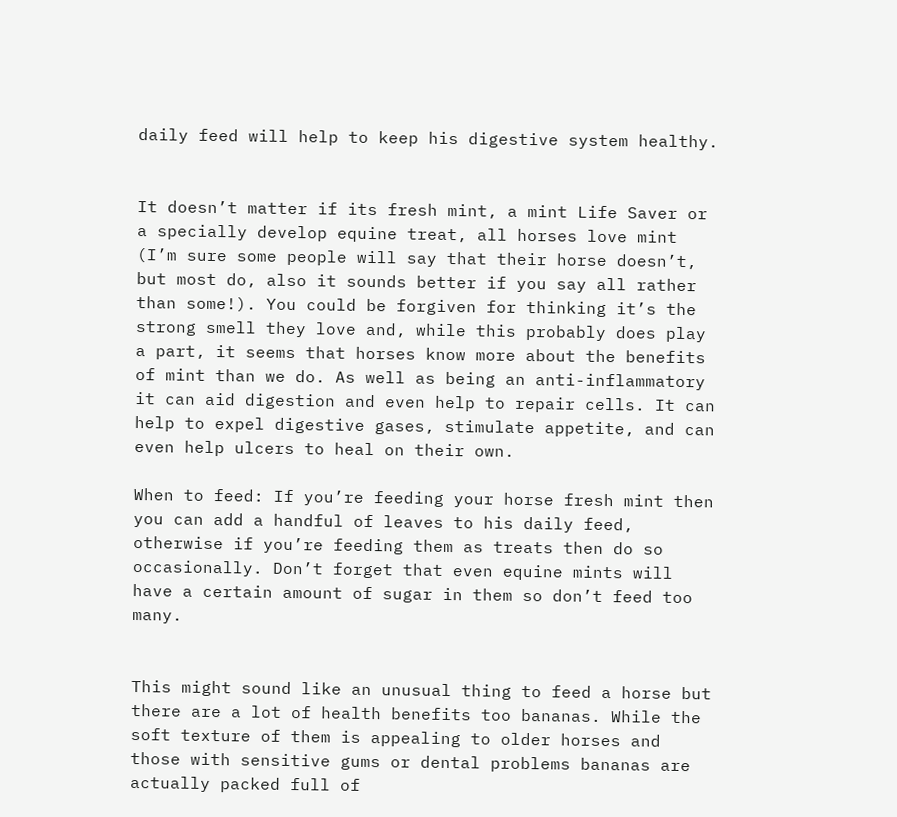daily feed will help to keep his digestive system healthy.


It doesn’t matter if its fresh mint, a mint Life Saver or a specially develop equine treat, all horses love mint (I’m sure some people will say that their horse doesn’t, but most do, also it sounds better if you say all rather than some!). You could be forgiven for thinking it’s the strong smell they love and, while this probably does play a part, it seems that horses know more about the benefits of mint than we do. As well as being an anti-inflammatory it can aid digestion and even help to repair cells. It can help to expel digestive gases, stimulate appetite, and can even help ulcers to heal on their own.

When to feed: If you’re feeding your horse fresh mint then you can add a handful of leaves to his daily feed, otherwise if you’re feeding them as treats then do so occasionally. Don’t forget that even equine mints will have a certain amount of sugar in them so don’t feed too many.


This might sound like an unusual thing to feed a horse but there are a lot of health benefits too bananas. While the soft texture of them is appealing to older horses and those with sensitive gums or dental problems bananas are actually packed full of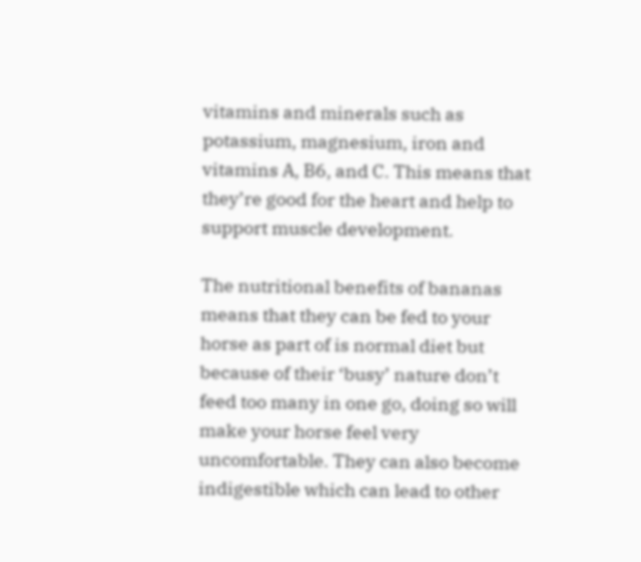vitamins and minerals such as potassium, magnesium, iron and vitamins A, B6, and C. This means that they’re good for the heart and help to support muscle development.

The nutritional benefits of bananas means that they can be fed to your horse as part of is normal diet but because of their ‘busy’ nature don’t feed too many in one go, doing so will make your horse feel very uncomfortable. They can also become indigestible which can lead to other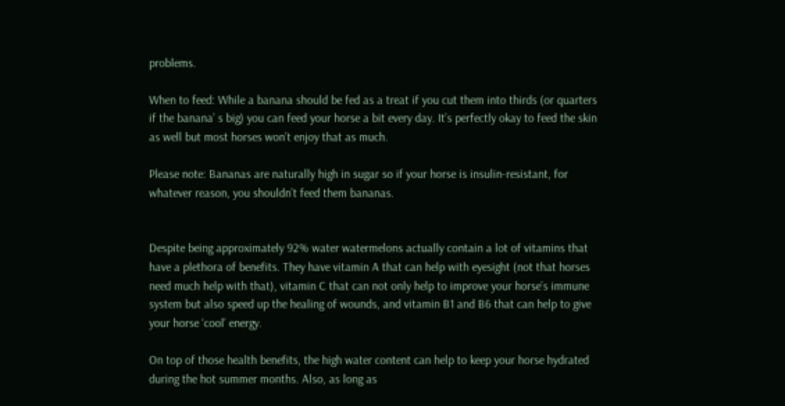problems.

When to feed: While a banana should be fed as a treat if you cut them into thirds (or quarters if the banana’ s big) you can feed your horse a bit every day. It’s perfectly okay to feed the skin as well but most horses won’t enjoy that as much.

Please note: Bananas are naturally high in sugar so if your horse is insulin-resistant, for whatever reason, you shouldn’t feed them bananas.


Despite being approximately 92% water watermelons actually contain a lot of vitamins that have a plethora of benefits. They have vitamin A that can help with eyesight (not that horses need much help with that), vitamin C that can not only help to improve your horse’s immune system but also speed up the healing of wounds, and vitamin B1 and B6 that can help to give your horse ‘cool’ energy.

On top of those health benefits, the high water content can help to keep your horse hydrated during the hot summer months. Also, as long as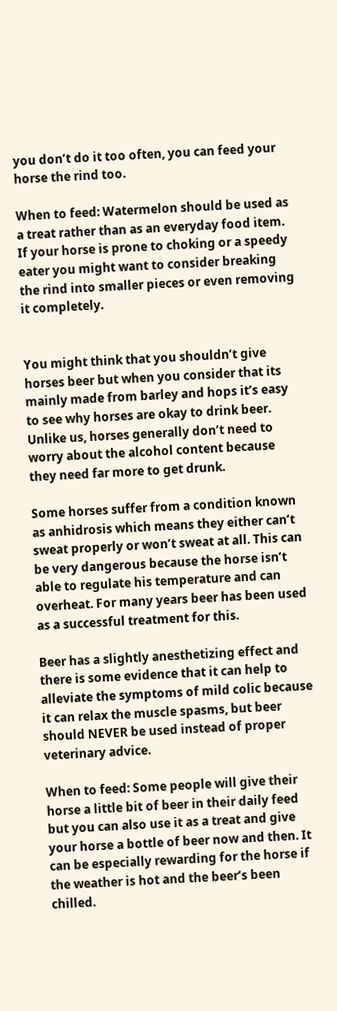you don’t do it too often, you can feed your horse the rind too.

When to feed: Watermelon should be used as a treat rather than as an everyday food item. If your horse is prone to choking or a speedy eater you might want to consider breaking the rind into smaller pieces or even removing it completely.


You might think that you shouldn’t give horses beer but when you consider that its mainly made from barley and hops it’s easy to see why horses are okay to drink beer. Unlike us, horses generally don’t need to worry about the alcohol content because they need far more to get drunk.

Some horses suffer from a condition known as anhidrosis which means they either can’t sweat properly or won’t sweat at all. This can be very dangerous because the horse isn’t able to regulate his temperature and can overheat. For many years beer has been used as a successful treatment for this.

Beer has a slightly anesthetizing effect and there is some evidence that it can help to alleviate the symptoms of mild colic because it can relax the muscle spasms, but beer should NEVER be used instead of proper veterinary advice.

When to feed: Some people will give their horse a little bit of beer in their daily feed but you can also use it as a treat and give your horse a bottle of beer now and then. It can be especially rewarding for the horse if the weather is hot and the beer’s been chilled.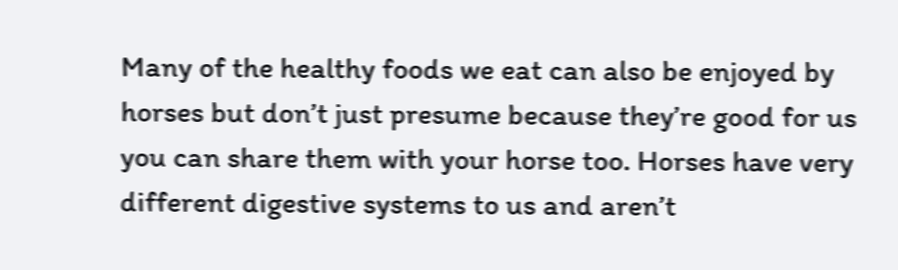Many of the healthy foods we eat can also be enjoyed by horses but don’t just presume because they’re good for us you can share them with your horse too. Horses have very different digestive systems to us and aren’t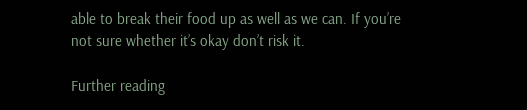able to break their food up as well as we can. If you’re not sure whether it’s okay don’t risk it.

Further reading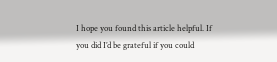I hope you found this article helpful. If you did I’d be grateful if you could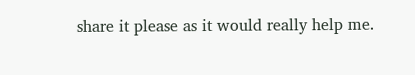share it please as it would really help me.